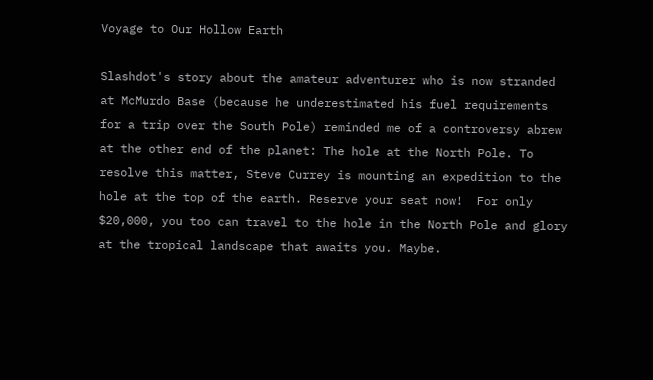Voyage to Our Hollow Earth

Slashdot's story about the amateur adventurer who is now stranded at McMurdo Base (because he underestimated his fuel requirements for a trip over the South Pole) reminded me of a controversy abrew at the other end of the planet: The hole at the North Pole. To resolve this matter, Steve Currey is mounting an expedition to the hole at the top of the earth. Reserve your seat now!  For only $20,000, you too can travel to the hole in the North Pole and glory at the tropical landscape that awaits you. Maybe.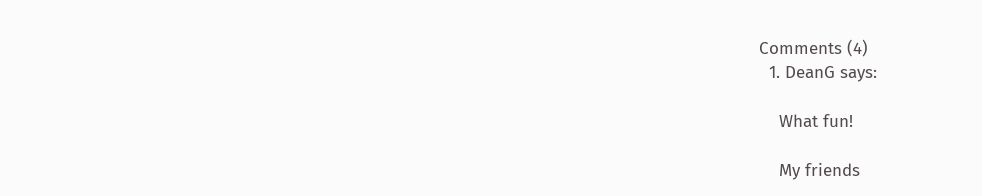Comments (4)
  1. DeanG says:

    What fun!

    My friends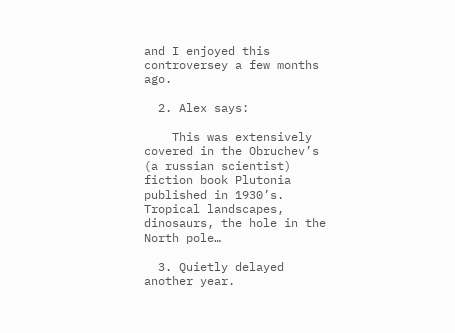and I enjoyed this controversey a few months ago.

  2. Alex says:

    This was extensively covered in the Obruchev’s (a russian scientist) fiction book Plutonia published in 1930’s. Tropical landscapes, dinosaurs, the hole in the North pole…

  3. Quietly delayed another year.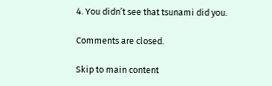4. You didn’t see that tsunami did you.

Comments are closed.

Skip to main content